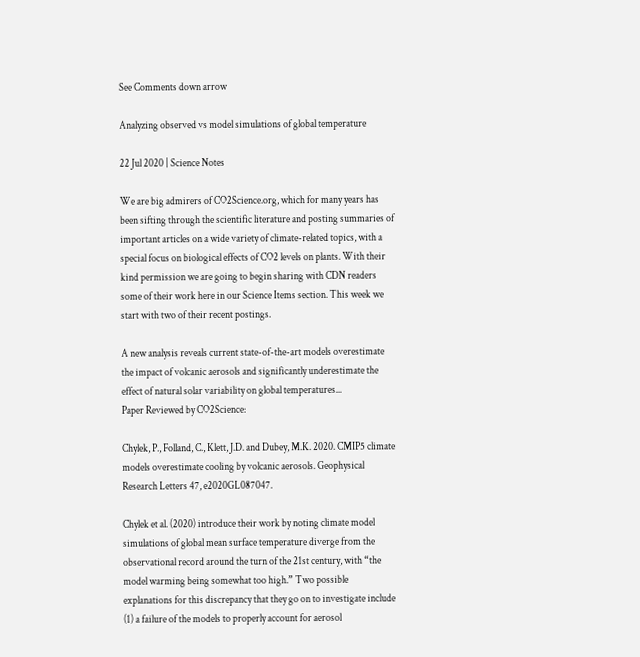See Comments down arrow

Analyzing observed vs model simulations of global temperature

22 Jul 2020 | Science Notes

We are big admirers of CO2Science.org, which for many years has been sifting through the scientific literature and posting summaries of important articles on a wide variety of climate-related topics, with a special focus on biological effects of CO2 levels on plants. With their kind permission we are going to begin sharing with CDN readers some of their work here in our Science Items section. This week we start with two of their recent postings.

A new analysis reveals current state-of-the-art models overestimate the impact of volcanic aerosols and significantly underestimate the effect of natural solar variability on global temperatures...
Paper Reviewed by CO2Science:

Chylek, P., Folland, C., Klett, J.D. and Dubey, M.K. 2020. CMIP5 climate models overestimate cooling by volcanic aerosols. Geophysical Research Letters 47, e2020GL087047.

Chylek et al. (2020) introduce their work by noting climate model simulations of global mean surface temperature diverge from the observational record around the turn of the 21st century, with “the model warming being somewhat too high.” Two possible explanations for this discrepancy that they go on to investigate include (1) a failure of the models to properly account for aerosol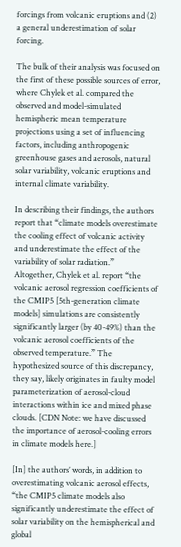forcings from volcanic eruptions and (2) a general underestimation of solar forcing.

The bulk of their analysis was focused on the first of these possible sources of error, where Chylek et al. compared the observed and model-simulated hemispheric mean temperature projections using a set of influencing factors, including anthropogenic greenhouse gases and aerosols, natural solar variability, volcanic eruptions and internal climate variability.

In describing their findings, the authors report that “climate models overestimate the cooling effect of volcanic activity and underestimate the effect of the variability of solar radiation.”
Altogether, Chylek et al. report “the volcanic aerosol regression coefficients of the CMIP5 [5th-generation climate models] simulations are consistently significantly larger (by 40-49%) than the volcanic aerosol coefficients of the observed temperature.” The hypothesized source of this discrepancy, they say, likely originates in faulty model parameterization of aerosol-cloud interactions within ice and mixed phase clouds. [CDN Note: we have discussed the importance of aerosol-cooling errors in climate models here.]

[In] the authors’ words, in addition to overestimating volcanic aerosol effects, “the CMIP5 climate models also significantly underestimate the effect of solar variability on the hemispherical and global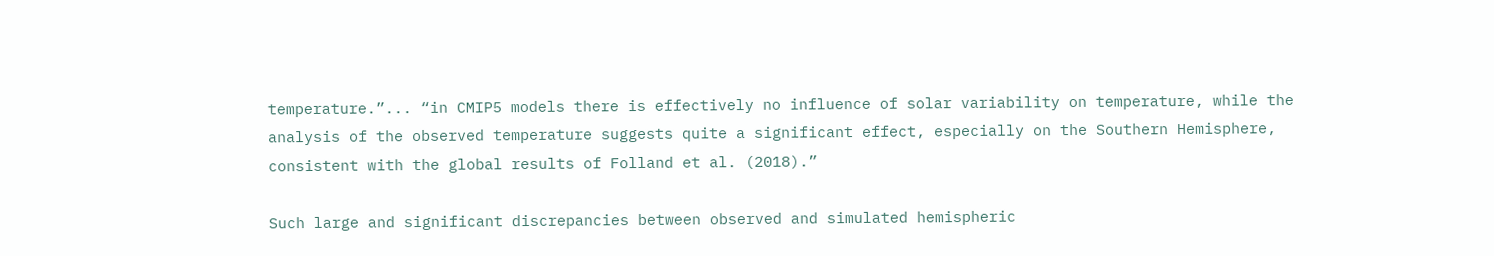temperature.”... “in CMIP5 models there is effectively no influence of solar variability on temperature, while the analysis of the observed temperature suggests quite a significant effect, especially on the Southern Hemisphere, consistent with the global results of Folland et al. (2018).”

Such large and significant discrepancies between observed and simulated hemispheric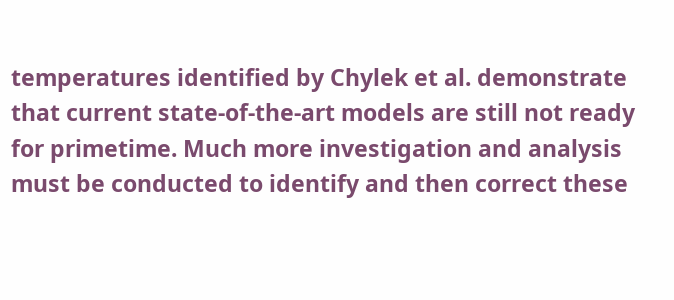temperatures identified by Chylek et al. demonstrate that current state-of-the-art models are still not ready for primetime. Much more investigation and analysis must be conducted to identify and then correct these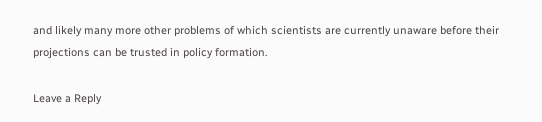and likely many more other problems of which scientists are currently unaware before their projections can be trusted in policy formation.

Leave a Reply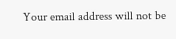Your email address will not be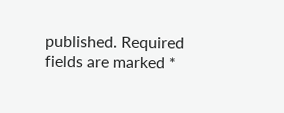published. Required fields are marked *